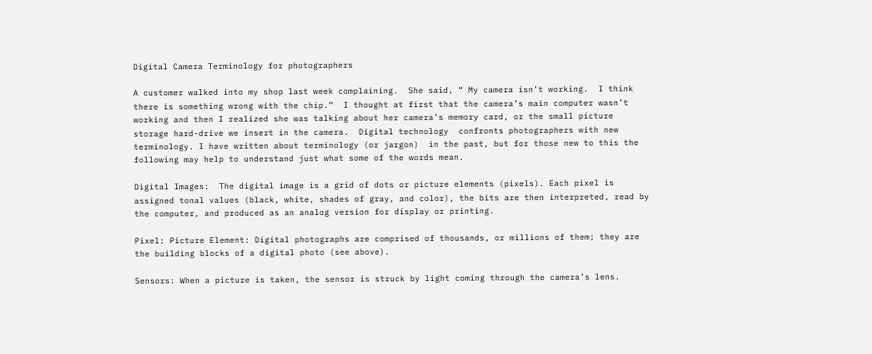Digital Camera Terminology for photographers

A customer walked into my shop last week complaining.  She said, “ My camera isn’t working.  I think there is something wrong with the chip.”  I thought at first that the camera’s main computer wasn’t working and then I realized she was talking about her camera’s memory card, or the small picture storage hard-drive we insert in the camera.  Digital technology  confronts photographers with new terminology. I have written about terminology (or jargon)  in the past, but for those new to this the following may help to understand just what some of the words mean.

Digital Images:  The digital image is a grid of dots or picture elements (pixels). Each pixel is assigned tonal values (black, white, shades of gray, and color), the bits are then interpreted, read by the computer, and produced as an analog version for display or printing.

Pixel: Picture Element: Digital photographs are comprised of thousands, or millions of them; they are the building blocks of a digital photo (see above).

Sensors: When a picture is taken, the sensor is struck by light coming through the camera’s lens.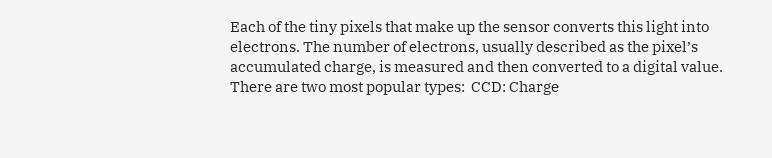Each of the tiny pixels that make up the sensor converts this light into electrons. The number of electrons, usually described as the pixel’s accumulated charge, is measured and then converted to a digital value.   There are two most popular types:  CCD: Charge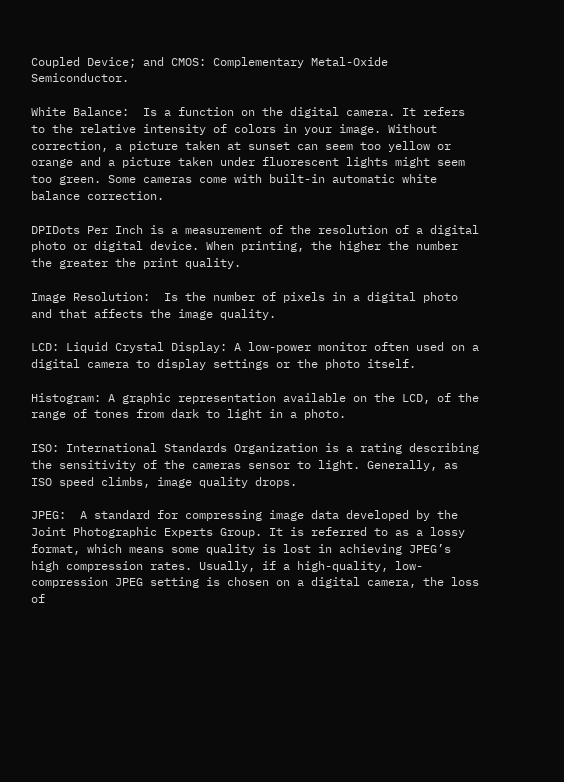Coupled Device; and CMOS: Complementary Metal-Oxide Semiconductor.

White Balance:  Is a function on the digital camera. It refers to the relative intensity of colors in your image. Without correction, a picture taken at sunset can seem too yellow or orange and a picture taken under fluorescent lights might seem too green. Some cameras come with built-in automatic white balance correction.

DPIDots Per Inch is a measurement of the resolution of a digital photo or digital device. When printing, the higher the number the greater the print quality.

Image Resolution:  Is the number of pixels in a digital photo and that affects the image quality.

LCD: Liquid Crystal Display: A low-power monitor often used on a digital camera to display settings or the photo itself.

Histogram: A graphic representation available on the LCD, of the range of tones from dark to light in a photo.

ISO: International Standards Organization is a rating describing the sensitivity of the cameras sensor to light. Generally, as ISO speed climbs, image quality drops.

JPEG:  A standard for compressing image data developed by the Joint Photographic Experts Group. It is referred to as a lossy format, which means some quality is lost in achieving JPEG’s high compression rates. Usually, if a high-quality, low-compression JPEG setting is chosen on a digital camera, the loss of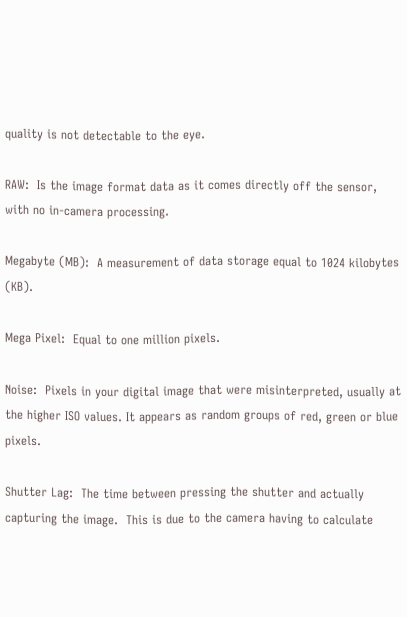quality is not detectable to the eye.

RAW:  Is the image format data as it comes directly off the sensor, with no in-camera processing.

Megabyte (MB):  A measurement of data storage equal to 1024 kilobytes (KB).

Mega Pixel:  Equal to one million pixels.

Noise:  Pixels in your digital image that were misinterpreted, usually at the higher ISO values. It appears as random groups of red, green or blue pixels.

Shutter Lag:  The time between pressing the shutter and actually capturing the image.  This is due to the camera having to calculate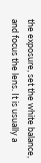the exposure, set the white balance, and focus the lens. It is usually a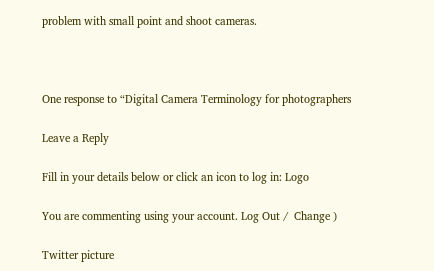problem with small point and shoot cameras.



One response to “Digital Camera Terminology for photographers

Leave a Reply

Fill in your details below or click an icon to log in: Logo

You are commenting using your account. Log Out /  Change )

Twitter picture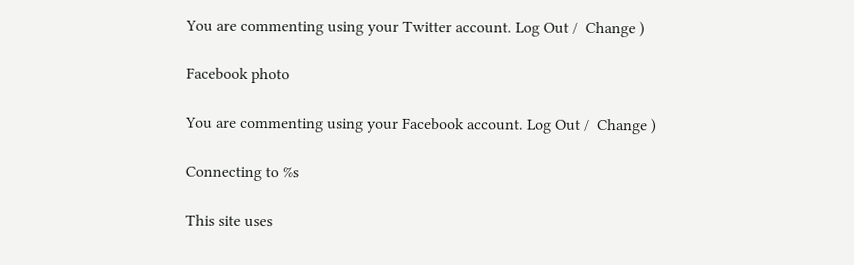You are commenting using your Twitter account. Log Out /  Change )

Facebook photo

You are commenting using your Facebook account. Log Out /  Change )

Connecting to %s

This site uses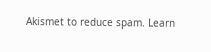Akismet to reduce spam. Learn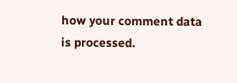how your comment data is processed.